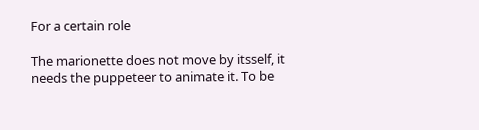For a certain role

The marionette does not move by itsself, it needs the puppeteer to animate it. To be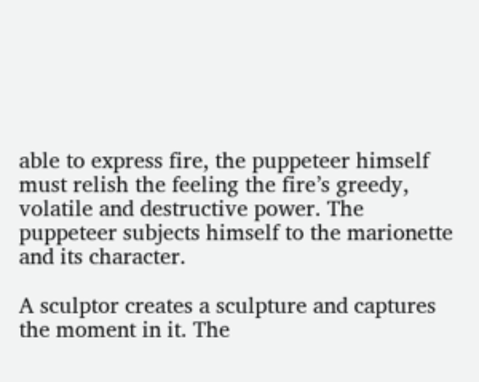able to express fire, the puppeteer himself must relish the feeling the fire’s greedy, volatile and destructive power. The puppeteer subjects himself to the marionette and its character.

A sculptor creates a sculpture and captures the moment in it. The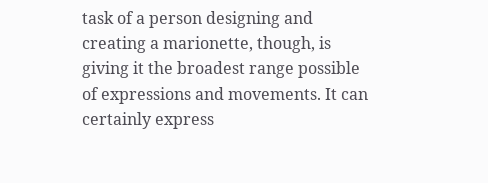task of a person designing and creating a marionette, though, is giving it the broadest range possible of expressions and movements. It can certainly express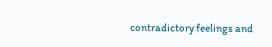contradictory feelings and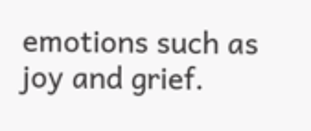emotions such as joy and grief.